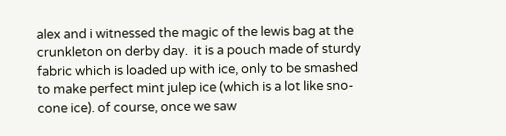alex and i witnessed the magic of the lewis bag at the crunkleton on derby day.  it is a pouch made of sturdy fabric which is loaded up with ice, only to be smashed to make perfect mint julep ice (which is a lot like sno-cone ice). of course, once we saw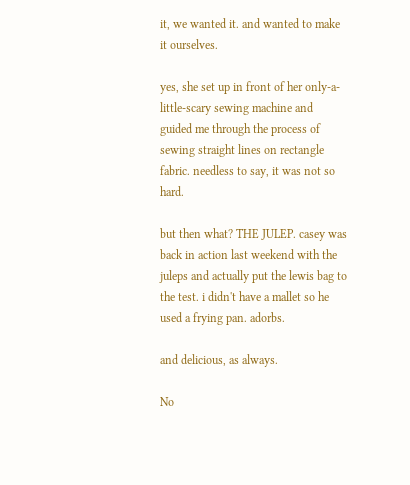it, we wanted it. and wanted to make it ourselves.

yes, she set up in front of her only-a-little-scary sewing machine and guided me through the process of sewing straight lines on rectangle fabric. needless to say, it was not so hard.

but then what? THE JULEP. casey was back in action last weekend with the juleps and actually put the lewis bag to the test. i didn't have a mallet so he used a frying pan. adorbs.

and delicious, as always.

No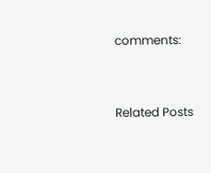comments:


Related Posts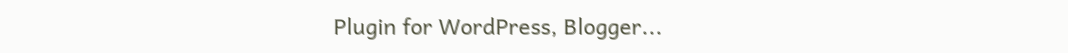Plugin for WordPress, Blogger...